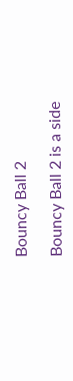Bouncy Ball 2

Bouncy Ball 2 is a side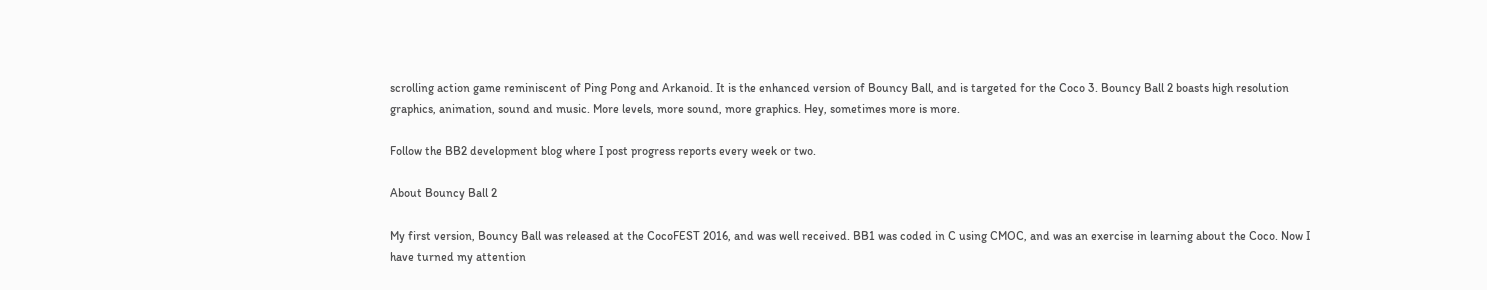scrolling action game reminiscent of Ping Pong and Arkanoid. It is the enhanced version of Bouncy Ball, and is targeted for the Coco 3. Bouncy Ball 2 boasts high resolution graphics, animation, sound and music. More levels, more sound, more graphics. Hey, sometimes more is more.

Follow the BB2 development blog where I post progress reports every week or two.

About Bouncy Ball 2

My first version, Bouncy Ball was released at the CocoFEST 2016, and was well received. BB1 was coded in C using CMOC, and was an exercise in learning about the Coco. Now I have turned my attention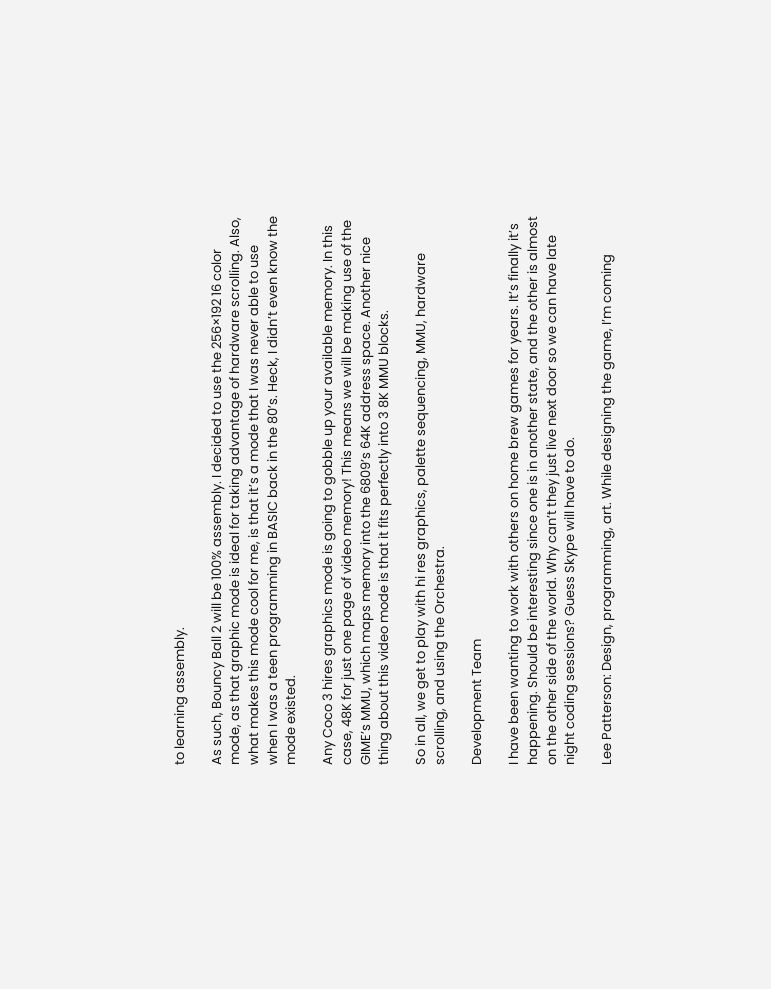to learning assembly.

As such, Bouncy Ball 2 will be 100% assembly. I decided to use the 256×192 16 color mode, as that graphic mode is ideal for taking advantage of hardware scrolling. Also, what makes this mode cool for me, is that it’s a mode that I was never able to use when I was a teen programming in BASIC back in the 80’s. Heck, I didn’t even know the mode existed.

Any Coco 3 hires graphics mode is going to gobble up your available memory. In this case, 48K for just one page of video memory! This means we will be making use of the GIME’s MMU, which maps memory into the 6809’s 64K address space. Another nice thing about this video mode is that it fits perfectly into 3 8K MMU blocks.

So in all, we get to play with hi res graphics, palette sequencing, MMU, hardware scrolling, and using the Orchestra.

Development Team

I have been wanting to work with others on home brew games for years. It’s finally it’s happening. Should be interesting since one is in another state, and the other is almost on the other side of the world. Why can’t they just live next door so we can have late night coding sessions? Guess Skype will have to do.

Lee Patterson: Design, programming, art. While designing the game, I’m coming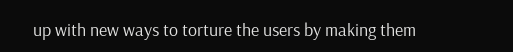up with new ways to torture the users by making them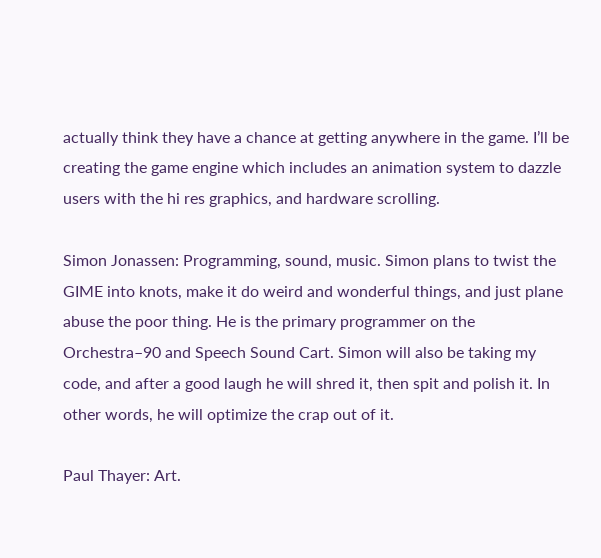actually think they have a chance at getting anywhere in the game. I’ll be creating the game engine which includes an animation system to dazzle users with the hi res graphics, and hardware scrolling.

Simon Jonassen: Programming, sound, music. Simon plans to twist the GIME into knots, make it do weird and wonderful things, and just plane abuse the poor thing. He is the primary programmer on the Orchestra–90 and Speech Sound Cart. Simon will also be taking my code, and after a good laugh he will shred it, then spit and polish it. In other words, he will optimize the crap out of it.

Paul Thayer: Art.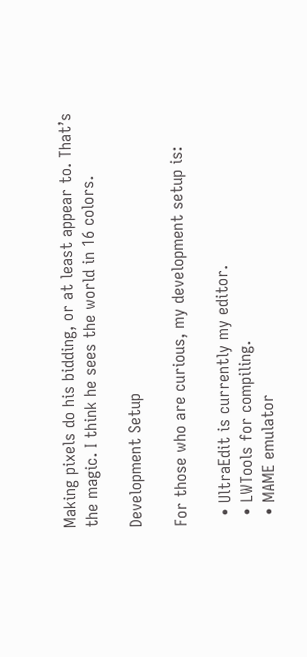Making pixels do his bidding, or at least appear to. That’s the magic. I think he sees the world in 16 colors.

Development Setup

For those who are curious, my development setup is:

  • UltraEdit is currently my editor.
  • LWTools for compiling.
  • MAME emulator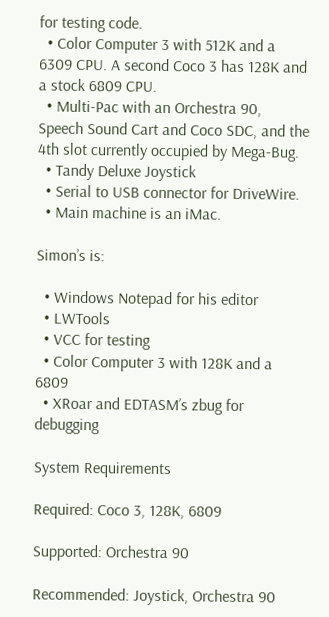for testing code.
  • Color Computer 3 with 512K and a 6309 CPU. A second Coco 3 has 128K and a stock 6809 CPU.
  • Multi-Pac with an Orchestra 90, Speech Sound Cart and Coco SDC, and the 4th slot currently occupied by Mega-Bug.
  • Tandy Deluxe Joystick
  • Serial to USB connector for DriveWire.
  • Main machine is an iMac.

Simon’s is:

  • Windows Notepad for his editor
  • LWTools
  • VCC for testing
  • Color Computer 3 with 128K and a 6809
  • XRoar and EDTASM’s zbug for debugging

System Requirements

Required: Coco 3, 128K, 6809

Supported: Orchestra 90

Recommended: Joystick, Orchestra 90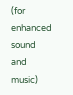(for enhanced sound and music)